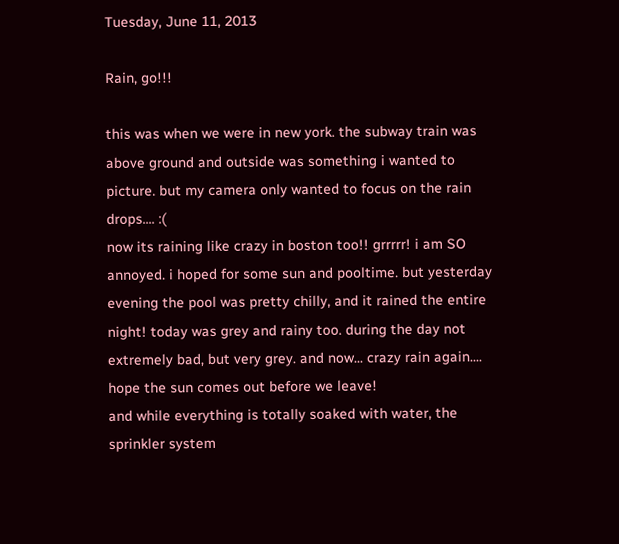Tuesday, June 11, 2013

Rain, go!!!

this was when we were in new york. the subway train was above ground and outside was something i wanted to picture. but my camera only wanted to focus on the rain drops.... :(
now its raining like crazy in boston too!! grrrrr! i am SO annoyed. i hoped for some sun and pooltime. but yesterday evening the pool was pretty chilly, and it rained the entire night! today was grey and rainy too. during the day not extremely bad, but very grey. and now... crazy rain again.... hope the sun comes out before we leave!
and while everything is totally soaked with water, the sprinkler system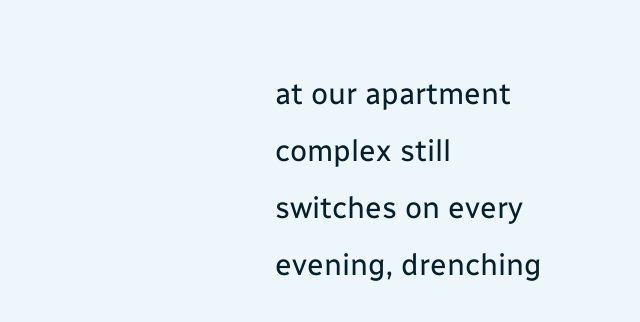at our apartment complex still switches on every evening, drenching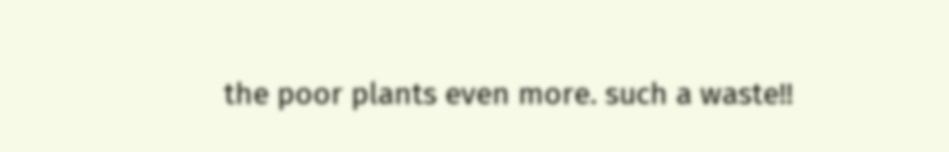the poor plants even more. such a waste!!